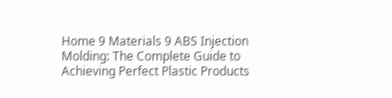Home 9 Materials 9 ABS Injection Molding: The Complete Guide to Achieving Perfect Plastic Products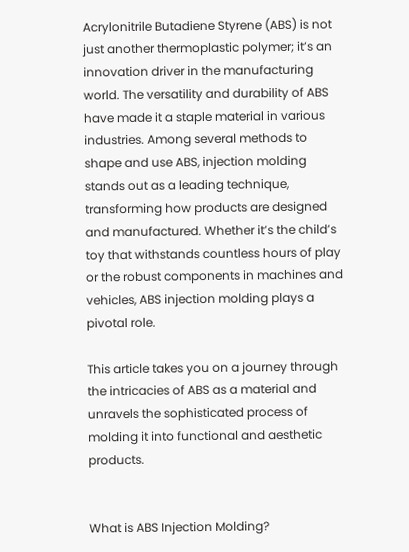Acrylonitrile Butadiene Styrene (ABS) is not just another thermoplastic polymer; it’s an innovation driver in the manufacturing world. The versatility and durability of ABS have made it a staple material in various industries. Among several methods to shape and use ABS, injection molding stands out as a leading technique, transforming how products are designed and manufactured. Whether it’s the child’s toy that withstands countless hours of play or the robust components in machines and vehicles, ABS injection molding plays a pivotal role.

This article takes you on a journey through the intricacies of ABS as a material and unravels the sophisticated process of molding it into functional and aesthetic products.


What is ABS Injection Molding?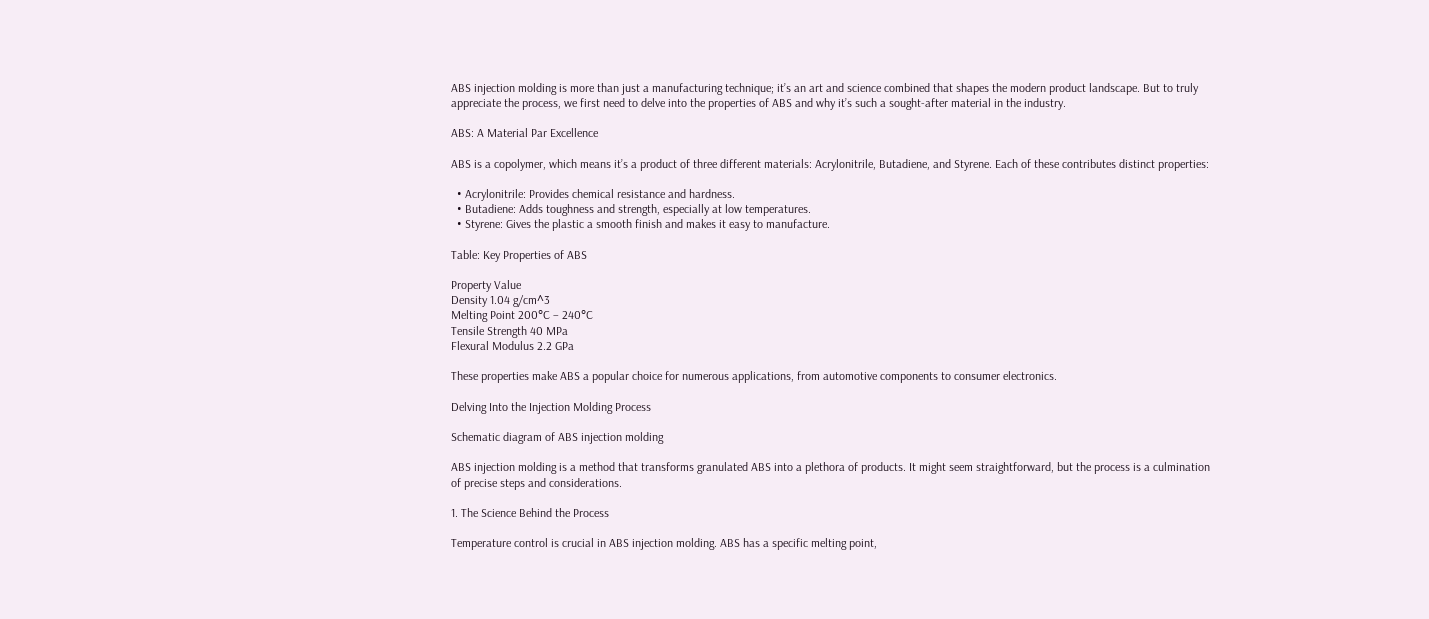ABS injection molding is more than just a manufacturing technique; it’s an art and science combined that shapes the modern product landscape. But to truly appreciate the process, we first need to delve into the properties of ABS and why it’s such a sought-after material in the industry.

ABS: A Material Par Excellence

ABS is a copolymer, which means it’s a product of three different materials: Acrylonitrile, Butadiene, and Styrene. Each of these contributes distinct properties:

  • Acrylonitrile: Provides chemical resistance and hardness.
  • Butadiene: Adds toughness and strength, especially at low temperatures.
  • Styrene: Gives the plastic a smooth finish and makes it easy to manufacture.

Table: Key Properties of ABS

Property Value
Density 1.04 g/cm^3
Melting Point 200°C – 240°C
Tensile Strength 40 MPa
Flexural Modulus 2.2 GPa

These properties make ABS a popular choice for numerous applications, from automotive components to consumer electronics.

Delving Into the Injection Molding Process

Schematic diagram of ABS injection molding

ABS injection molding is a method that transforms granulated ABS into a plethora of products. It might seem straightforward, but the process is a culmination of precise steps and considerations.

1. The Science Behind the Process

Temperature control is crucial in ABS injection molding. ABS has a specific melting point,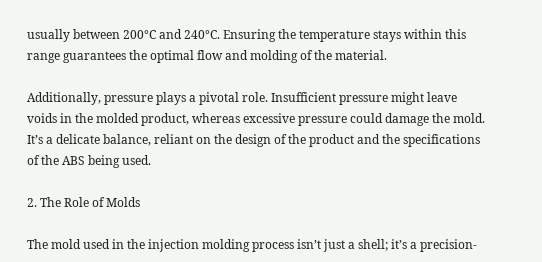usually between 200°C and 240°C. Ensuring the temperature stays within this range guarantees the optimal flow and molding of the material.

Additionally, pressure plays a pivotal role. Insufficient pressure might leave voids in the molded product, whereas excessive pressure could damage the mold. It’s a delicate balance, reliant on the design of the product and the specifications of the ABS being used.

2. The Role of Molds

The mold used in the injection molding process isn’t just a shell; it’s a precision-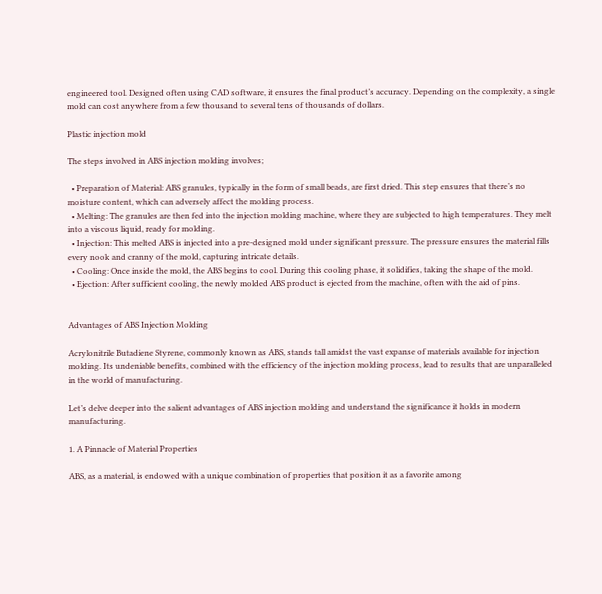engineered tool. Designed often using CAD software, it ensures the final product’s accuracy. Depending on the complexity, a single mold can cost anywhere from a few thousand to several tens of thousands of dollars.

Plastic injection mold

The steps involved in ABS injection molding involves;

  • Preparation of Material: ABS granules, typically in the form of small beads, are first dried. This step ensures that there’s no moisture content, which can adversely affect the molding process.
  • Melting: The granules are then fed into the injection molding machine, where they are subjected to high temperatures. They melt into a viscous liquid, ready for molding.
  • Injection: This melted ABS is injected into a pre-designed mold under significant pressure. The pressure ensures the material fills every nook and cranny of the mold, capturing intricate details.
  • Cooling: Once inside the mold, the ABS begins to cool. During this cooling phase, it solidifies, taking the shape of the mold.
  • Ejection: After sufficient cooling, the newly molded ABS product is ejected from the machine, often with the aid of pins.


Advantages of ABS Injection Molding

Acrylonitrile Butadiene Styrene, commonly known as ABS, stands tall amidst the vast expanse of materials available for injection molding. Its undeniable benefits, combined with the efficiency of the injection molding process, lead to results that are unparalleled in the world of manufacturing.

Let’s delve deeper into the salient advantages of ABS injection molding and understand the significance it holds in modern manufacturing.

1. A Pinnacle of Material Properties

ABS, as a material, is endowed with a unique combination of properties that position it as a favorite among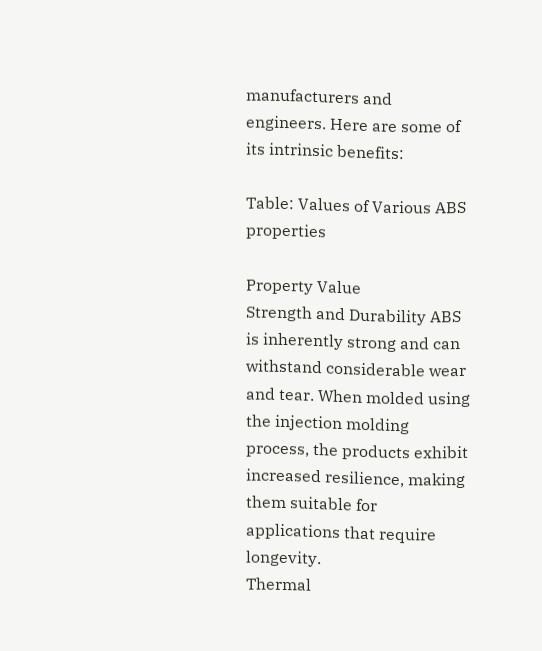manufacturers and engineers. Here are some of its intrinsic benefits:

Table: Values of Various ABS properties

Property Value
Strength and Durability ABS is inherently strong and can withstand considerable wear and tear. When molded using the injection molding process, the products exhibit increased resilience, making them suitable for applications that require longevity.
Thermal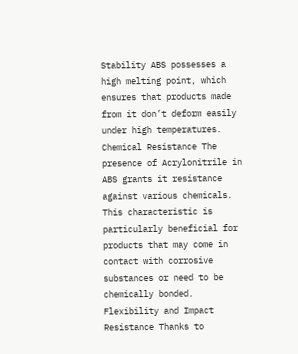Stability ABS possesses a high melting point, which ensures that products made from it don’t deform easily under high temperatures.
Chemical Resistance The presence of Acrylonitrile in ABS grants it resistance against various chemicals. This characteristic is particularly beneficial for products that may come in contact with corrosive substances or need to be chemically bonded.
Flexibility and Impact Resistance Thanks to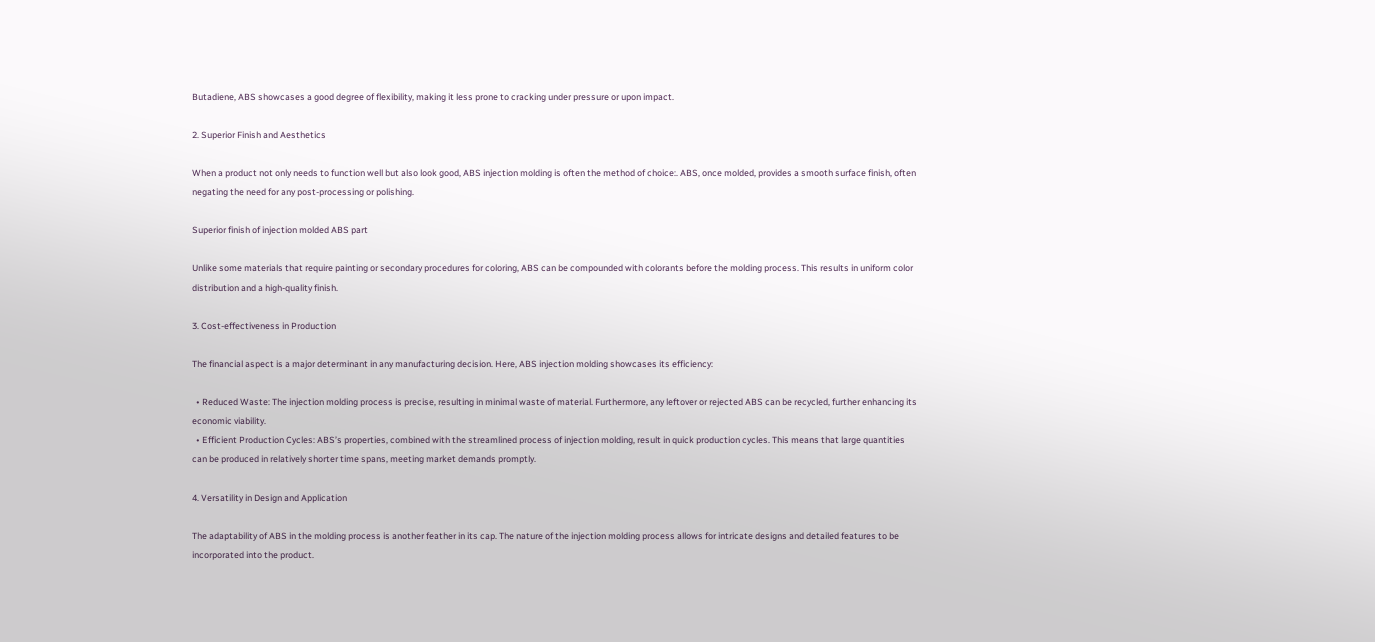Butadiene, ABS showcases a good degree of flexibility, making it less prone to cracking under pressure or upon impact.

2. Superior Finish and Aesthetics

When a product not only needs to function well but also look good, ABS injection molding is often the method of choice:. ABS, once molded, provides a smooth surface finish, often negating the need for any post-processing or polishing.

Superior finish of injection molded ABS part

Unlike some materials that require painting or secondary procedures for coloring, ABS can be compounded with colorants before the molding process. This results in uniform color distribution and a high-quality finish.

3. Cost-effectiveness in Production

The financial aspect is a major determinant in any manufacturing decision. Here, ABS injection molding showcases its efficiency:

  • Reduced Waste: The injection molding process is precise, resulting in minimal waste of material. Furthermore, any leftover or rejected ABS can be recycled, further enhancing its economic viability.
  • Efficient Production Cycles: ABS’s properties, combined with the streamlined process of injection molding, result in quick production cycles. This means that large quantities can be produced in relatively shorter time spans, meeting market demands promptly.

4. Versatility in Design and Application

The adaptability of ABS in the molding process is another feather in its cap. The nature of the injection molding process allows for intricate designs and detailed features to be incorporated into the product.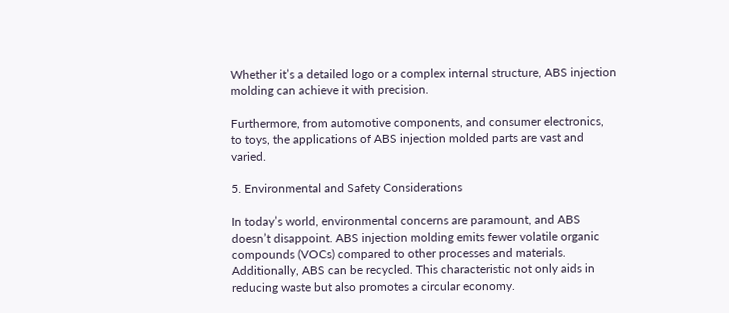Whether it’s a detailed logo or a complex internal structure, ABS injection molding can achieve it with precision.

Furthermore, from automotive components, and consumer electronics, to toys, the applications of ABS injection molded parts are vast and varied.

5. Environmental and Safety Considerations

In today’s world, environmental concerns are paramount, and ABS doesn’t disappoint. ABS injection molding emits fewer volatile organic compounds (VOCs) compared to other processes and materials. Additionally, ABS can be recycled. This characteristic not only aids in reducing waste but also promotes a circular economy.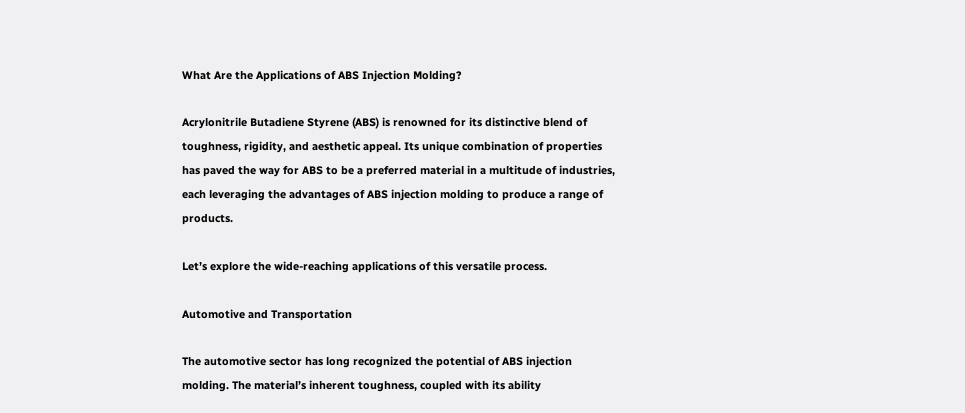What Are the Applications of ABS Injection Molding?

Acrylonitrile Butadiene Styrene (ABS) is renowned for its distinctive blend of toughness, rigidity, and aesthetic appeal. Its unique combination of properties has paved the way for ABS to be a preferred material in a multitude of industries, each leveraging the advantages of ABS injection molding to produce a range of products.

Let’s explore the wide-reaching applications of this versatile process.

Automotive and Transportation

The automotive sector has long recognized the potential of ABS injection molding. The material’s inherent toughness, coupled with its ability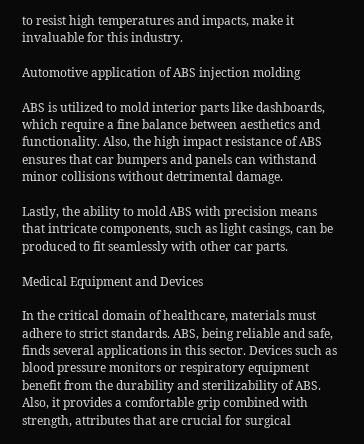to resist high temperatures and impacts, make it invaluable for this industry.

Automotive application of ABS injection molding

ABS is utilized to mold interior parts like dashboards, which require a fine balance between aesthetics and functionality. Also, the high impact resistance of ABS ensures that car bumpers and panels can withstand minor collisions without detrimental damage.

Lastly, the ability to mold ABS with precision means that intricate components, such as light casings, can be produced to fit seamlessly with other car parts.

Medical Equipment and Devices

In the critical domain of healthcare, materials must adhere to strict standards. ABS, being reliable and safe, finds several applications in this sector. Devices such as blood pressure monitors or respiratory equipment benefit from the durability and sterilizability of ABS. Also, it provides a comfortable grip combined with strength, attributes that are crucial for surgical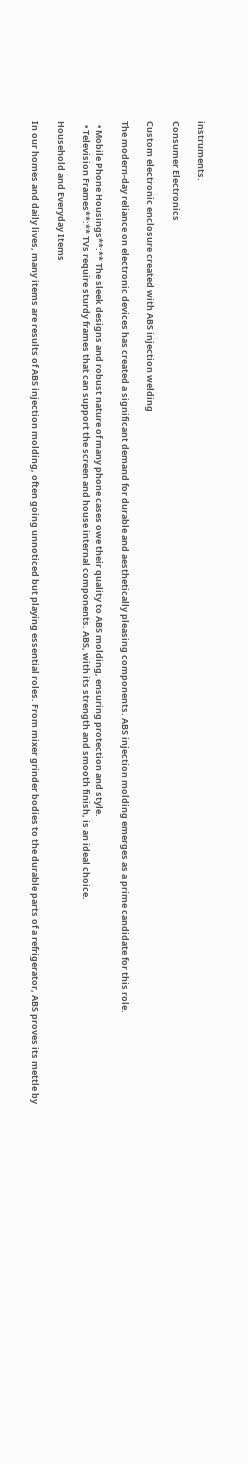instruments.

Consumer Electronics

Custom electronic enclosure created with ABS injection welding

The modern-day reliance on electronic devices has created a significant demand for durable and aesthetically pleasing components. ABS injection molding emerges as a prime candidate for this role.

  • Mobile Phone Housings**:** The sleek designs and robust nature of many phone cases owe their quality to ABS molding, ensuring protection and style.
  • Television Frames**:** TVs require sturdy frames that can support the screen and house internal components. ABS, with its strength and smooth finish, is an ideal choice.

Household and Everyday Items

In our homes and daily lives, many items are results of ABS injection molding, often going unnoticed but playing essential roles. From mixer grinder bodies to the durable parts of a refrigerator, ABS proves its mettle by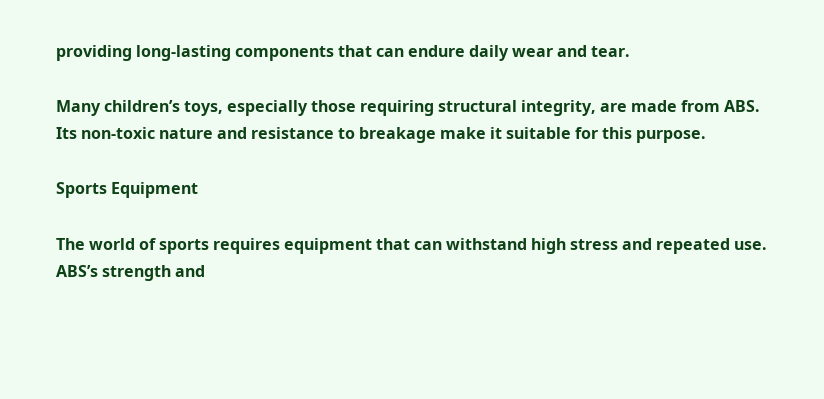providing long-lasting components that can endure daily wear and tear.

Many children’s toys, especially those requiring structural integrity, are made from ABS. Its non-toxic nature and resistance to breakage make it suitable for this purpose.

Sports Equipment

The world of sports requires equipment that can withstand high stress and repeated use. ABS’s strength and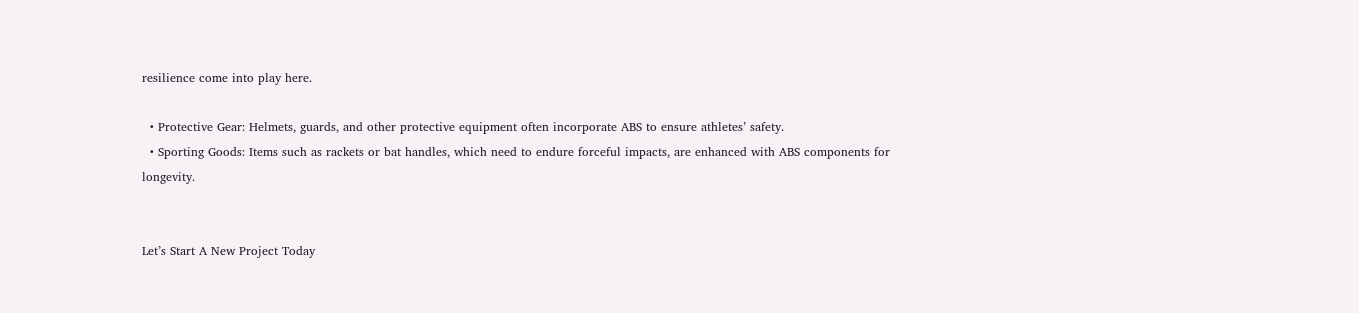resilience come into play here.

  • Protective Gear: Helmets, guards, and other protective equipment often incorporate ABS to ensure athletes’ safety.
  • Sporting Goods: Items such as rackets or bat handles, which need to endure forceful impacts, are enhanced with ABS components for longevity.


Let’s Start A New Project Today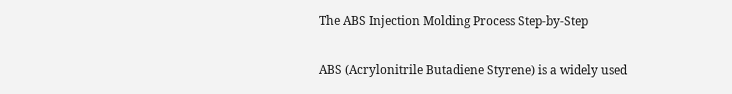The ABS Injection Molding Process Step-by-Step

ABS (Acrylonitrile Butadiene Styrene) is a widely used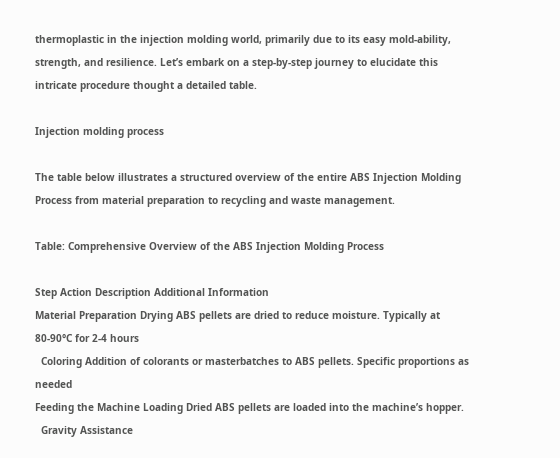thermoplastic in the injection molding world, primarily due to its easy mold-ability, strength, and resilience. Let’s embark on a step-by-step journey to elucidate this intricate procedure thought a detailed table.

Injection molding process

The table below illustrates a structured overview of the entire ABS Injection Molding Process from material preparation to recycling and waste management.

Table: Comprehensive Overview of the ABS Injection Molding Process

Step Action Description Additional Information
Material Preparation Drying ABS pellets are dried to reduce moisture. Typically at 80-90°C for 2-4 hours
  Coloring Addition of colorants or masterbatches to ABS pellets. Specific proportions as needed
Feeding the Machine Loading Dried ABS pellets are loaded into the machine’s hopper.
  Gravity Assistance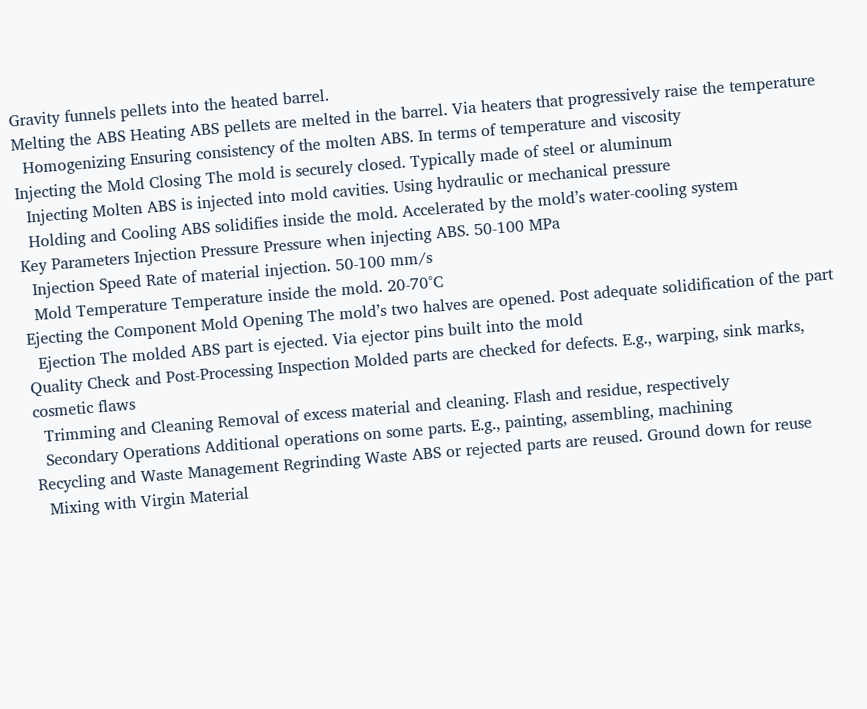Gravity funnels pellets into the heated barrel.
Melting the ABS Heating ABS pellets are melted in the barrel. Via heaters that progressively raise the temperature
  Homogenizing Ensuring consistency of the molten ABS. In terms of temperature and viscosity
Injecting the Mold Closing The mold is securely closed. Typically made of steel or aluminum
  Injecting Molten ABS is injected into mold cavities. Using hydraulic or mechanical pressure
  Holding and Cooling ABS solidifies inside the mold. Accelerated by the mold’s water-cooling system
Key Parameters Injection Pressure Pressure when injecting ABS. 50-100 MPa
  Injection Speed Rate of material injection. 50-100 mm/s
  Mold Temperature Temperature inside the mold. 20-70°C
Ejecting the Component Mold Opening The mold’s two halves are opened. Post adequate solidification of the part
  Ejection The molded ABS part is ejected. Via ejector pins built into the mold
Quality Check and Post-Processing Inspection Molded parts are checked for defects. E.g., warping, sink marks, cosmetic flaws
  Trimming and Cleaning Removal of excess material and cleaning. Flash and residue, respectively
  Secondary Operations Additional operations on some parts. E.g., painting, assembling, machining
Recycling and Waste Management Regrinding Waste ABS or rejected parts are reused. Ground down for reuse
  Mixing with Virgin Material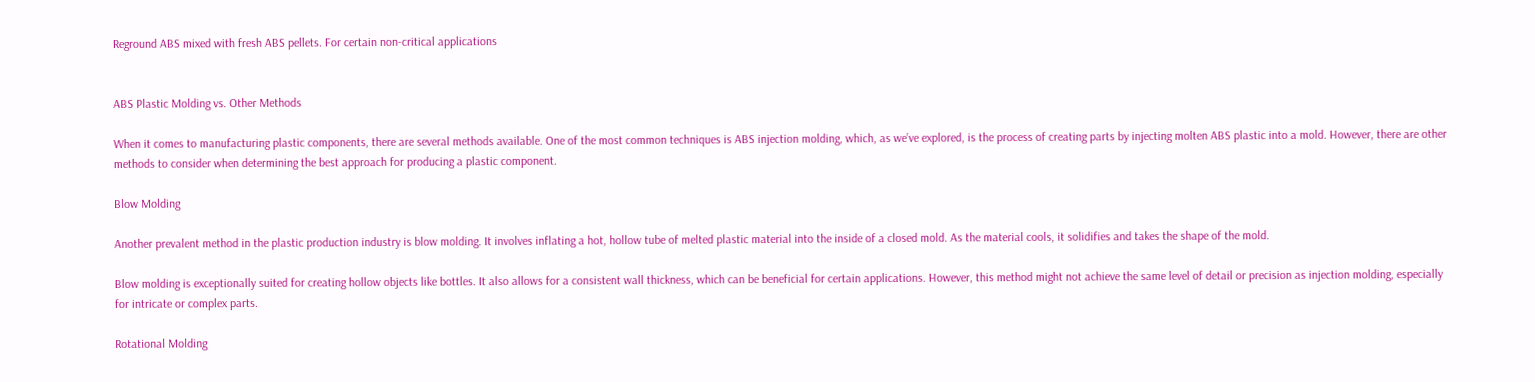Reground ABS mixed with fresh ABS pellets. For certain non-critical applications


ABS Plastic Molding vs. Other Methods

When it comes to manufacturing plastic components, there are several methods available. One of the most common techniques is ABS injection molding, which, as we’ve explored, is the process of creating parts by injecting molten ABS plastic into a mold. However, there are other methods to consider when determining the best approach for producing a plastic component.

Blow Molding

Another prevalent method in the plastic production industry is blow molding. It involves inflating a hot, hollow tube of melted plastic material into the inside of a closed mold. As the material cools, it solidifies and takes the shape of the mold.

Blow molding is exceptionally suited for creating hollow objects like bottles. It also allows for a consistent wall thickness, which can be beneficial for certain applications. However, this method might not achieve the same level of detail or precision as injection molding, especially for intricate or complex parts.

Rotational Molding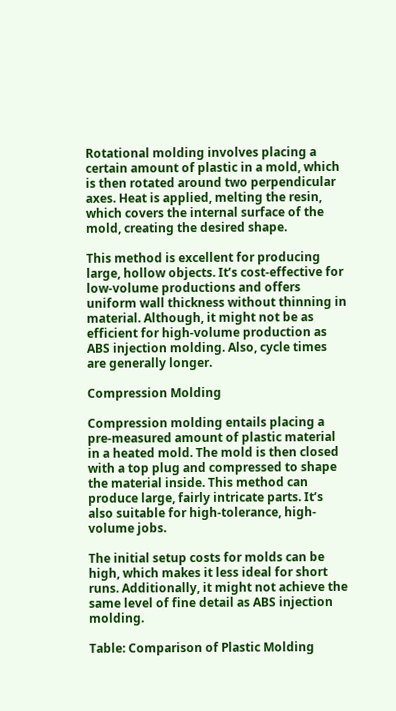Rotational molding involves placing a certain amount of plastic in a mold, which is then rotated around two perpendicular axes. Heat is applied, melting the resin, which covers the internal surface of the mold, creating the desired shape.

This method is excellent for producing large, hollow objects. It’s cost-effective for low-volume productions and offers uniform wall thickness without thinning in material. Although, it might not be as efficient for high-volume production as ABS injection molding. Also, cycle times are generally longer.

Compression Molding

Compression molding entails placing a pre-measured amount of plastic material in a heated mold. The mold is then closed with a top plug and compressed to shape the material inside. This method can produce large, fairly intricate parts. It’s also suitable for high-tolerance, high-volume jobs.

The initial setup costs for molds can be high, which makes it less ideal for short runs. Additionally, it might not achieve the same level of fine detail as ABS injection molding.

Table: Comparison of Plastic Molding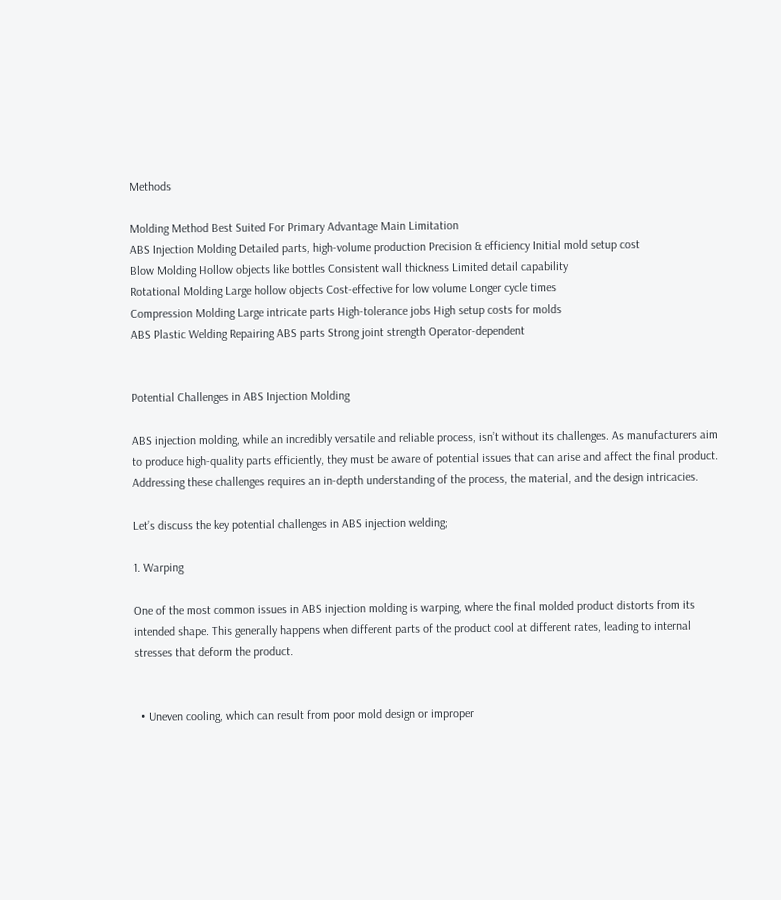Methods

Molding Method Best Suited For Primary Advantage Main Limitation
ABS Injection Molding Detailed parts, high-volume production Precision & efficiency Initial mold setup cost
Blow Molding Hollow objects like bottles Consistent wall thickness Limited detail capability
Rotational Molding Large hollow objects Cost-effective for low volume Longer cycle times
Compression Molding Large intricate parts High-tolerance jobs High setup costs for molds
ABS Plastic Welding Repairing ABS parts Strong joint strength Operator-dependent


Potential Challenges in ABS Injection Molding

ABS injection molding, while an incredibly versatile and reliable process, isn’t without its challenges. As manufacturers aim to produce high-quality parts efficiently, they must be aware of potential issues that can arise and affect the final product. Addressing these challenges requires an in-depth understanding of the process, the material, and the design intricacies.

Let’s discuss the key potential challenges in ABS injection welding;

1. Warping

One of the most common issues in ABS injection molding is warping, where the final molded product distorts from its intended shape. This generally happens when different parts of the product cool at different rates, leading to internal stresses that deform the product.


  • Uneven cooling, which can result from poor mold design or improper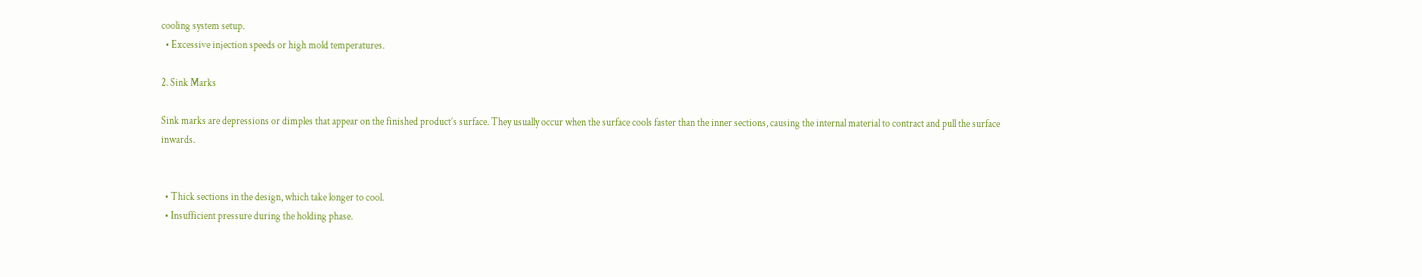cooling system setup.
  • Excessive injection speeds or high mold temperatures.

2. Sink Marks

Sink marks are depressions or dimples that appear on the finished product’s surface. They usually occur when the surface cools faster than the inner sections, causing the internal material to contract and pull the surface inwards.


  • Thick sections in the design, which take longer to cool.
  • Insufficient pressure during the holding phase.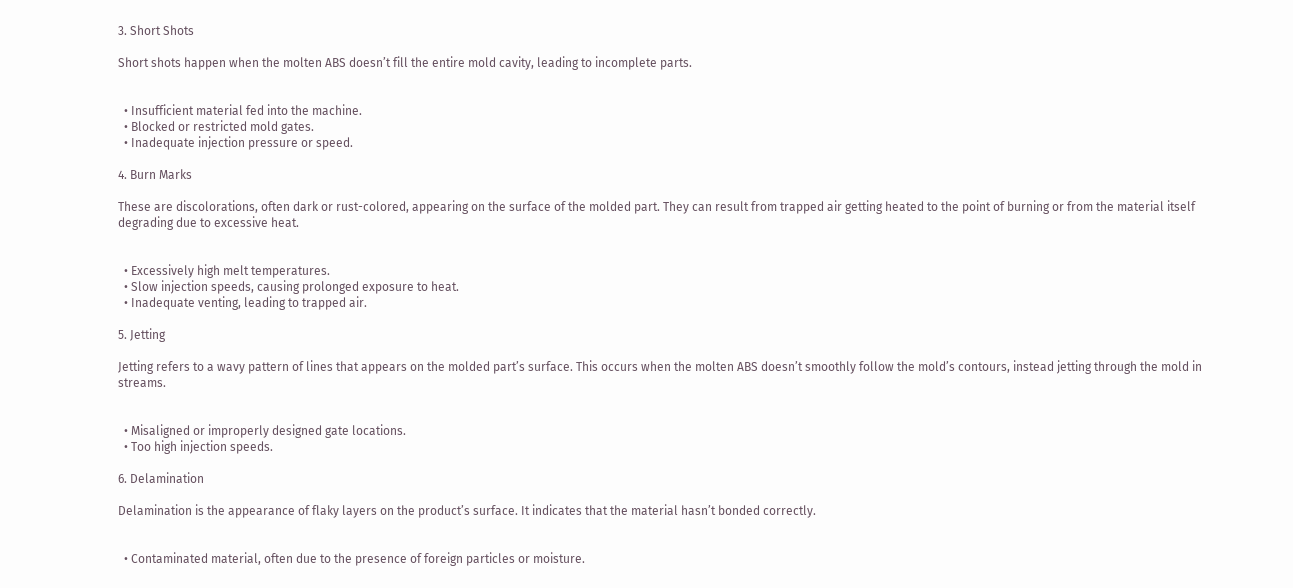3. Short Shots

Short shots happen when the molten ABS doesn’t fill the entire mold cavity, leading to incomplete parts.


  • Insufficient material fed into the machine.
  • Blocked or restricted mold gates.
  • Inadequate injection pressure or speed.

4. Burn Marks

These are discolorations, often dark or rust-colored, appearing on the surface of the molded part. They can result from trapped air getting heated to the point of burning or from the material itself degrading due to excessive heat.


  • Excessively high melt temperatures.
  • Slow injection speeds, causing prolonged exposure to heat.
  • Inadequate venting, leading to trapped air.

5. Jetting

Jetting refers to a wavy pattern of lines that appears on the molded part’s surface. This occurs when the molten ABS doesn’t smoothly follow the mold’s contours, instead jetting through the mold in streams.


  • Misaligned or improperly designed gate locations.
  • Too high injection speeds.

6. Delamination

Delamination is the appearance of flaky layers on the product’s surface. It indicates that the material hasn’t bonded correctly.


  • Contaminated material, often due to the presence of foreign particles or moisture.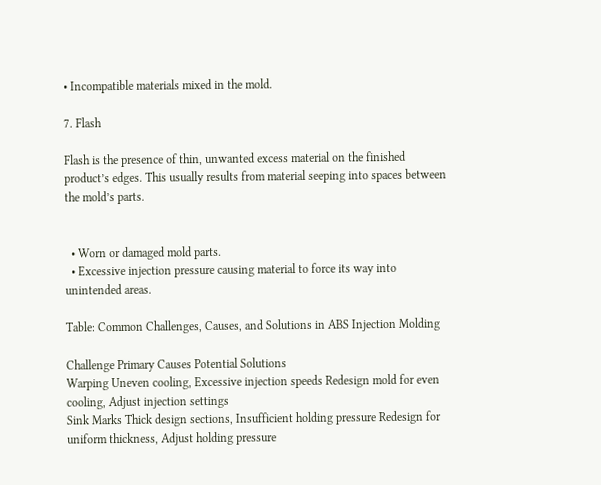• Incompatible materials mixed in the mold.

7. Flash

Flash is the presence of thin, unwanted excess material on the finished product’s edges. This usually results from material seeping into spaces between the mold’s parts.


  • Worn or damaged mold parts.
  • Excessive injection pressure causing material to force its way into unintended areas.

Table: Common Challenges, Causes, and Solutions in ABS Injection Molding

Challenge Primary Causes Potential Solutions
Warping Uneven cooling, Excessive injection speeds Redesign mold for even cooling, Adjust injection settings
Sink Marks Thick design sections, Insufficient holding pressure Redesign for uniform thickness, Adjust holding pressure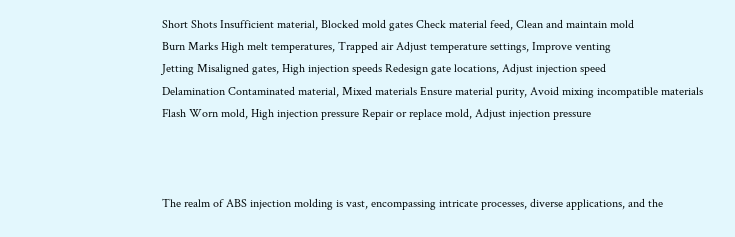Short Shots Insufficient material, Blocked mold gates Check material feed, Clean and maintain mold
Burn Marks High melt temperatures, Trapped air Adjust temperature settings, Improve venting
Jetting Misaligned gates, High injection speeds Redesign gate locations, Adjust injection speed
Delamination Contaminated material, Mixed materials Ensure material purity, Avoid mixing incompatible materials
Flash Worn mold, High injection pressure Repair or replace mold, Adjust injection pressure



The realm of ABS injection molding is vast, encompassing intricate processes, diverse applications, and the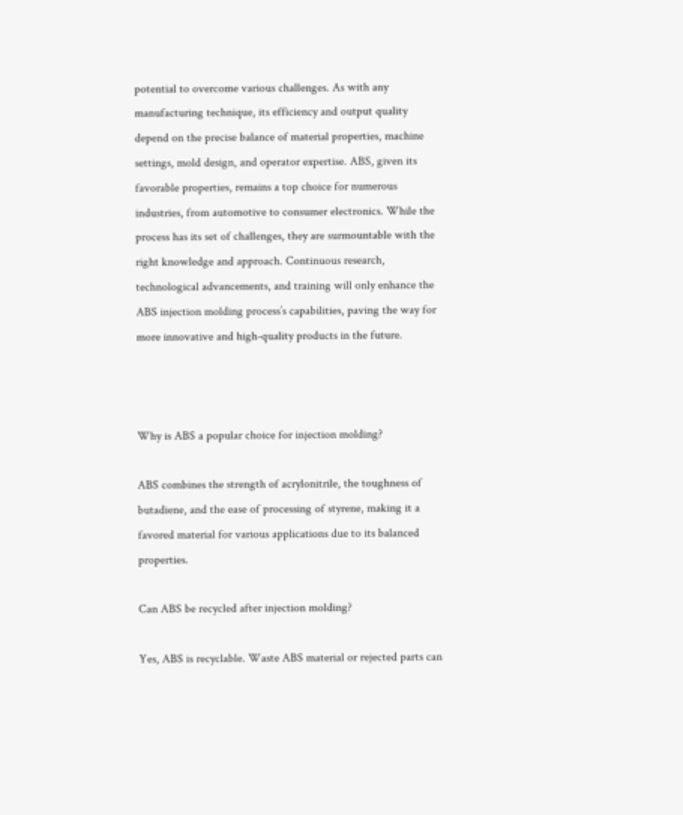potential to overcome various challenges. As with any manufacturing technique, its efficiency and output quality depend on the precise balance of material properties, machine settings, mold design, and operator expertise. ABS, given its favorable properties, remains a top choice for numerous industries, from automotive to consumer electronics. While the process has its set of challenges, they are surmountable with the right knowledge and approach. Continuous research, technological advancements, and training will only enhance the ABS injection molding process’s capabilities, paving the way for more innovative and high-quality products in the future.



Why is ABS a popular choice for injection molding?

ABS combines the strength of acrylonitrile, the toughness of butadiene, and the ease of processing of styrene, making it a favored material for various applications due to its balanced properties.

Can ABS be recycled after injection molding?

Yes, ABS is recyclable. Waste ABS material or rejected parts can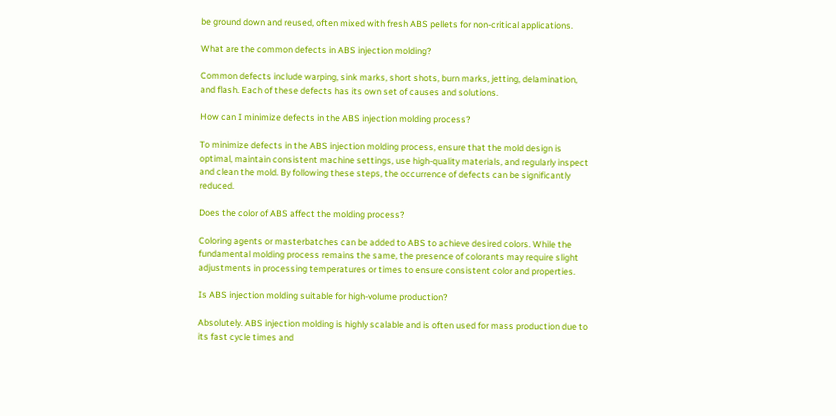be ground down and reused, often mixed with fresh ABS pellets for non-critical applications.

What are the common defects in ABS injection molding?

Common defects include warping, sink marks, short shots, burn marks, jetting, delamination, and flash. Each of these defects has its own set of causes and solutions.

How can I minimize defects in the ABS injection molding process?

To minimize defects in the ABS injection molding process, ensure that the mold design is optimal, maintain consistent machine settings, use high-quality materials, and regularly inspect and clean the mold. By following these steps, the occurrence of defects can be significantly reduced.

Does the color of ABS affect the molding process?

Coloring agents or masterbatches can be added to ABS to achieve desired colors. While the fundamental molding process remains the same, the presence of colorants may require slight adjustments in processing temperatures or times to ensure consistent color and properties.

Is ABS injection molding suitable for high-volume production?

Absolutely. ABS injection molding is highly scalable and is often used for mass production due to its fast cycle times and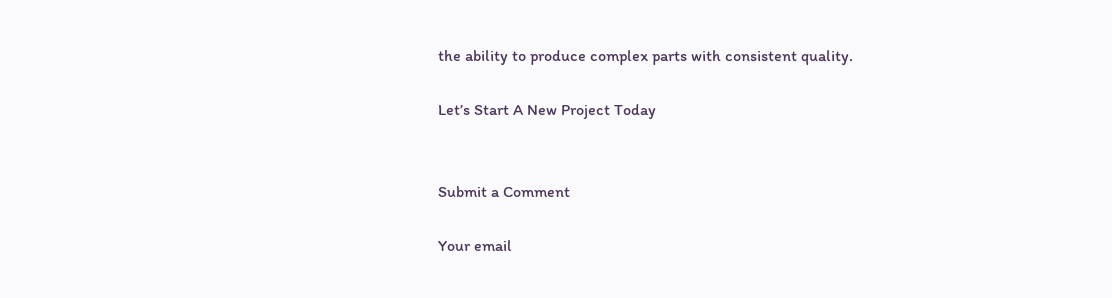the ability to produce complex parts with consistent quality.

Let’s Start A New Project Today


Submit a Comment

Your email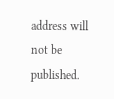address will not be published.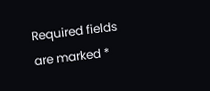Required fields are marked *